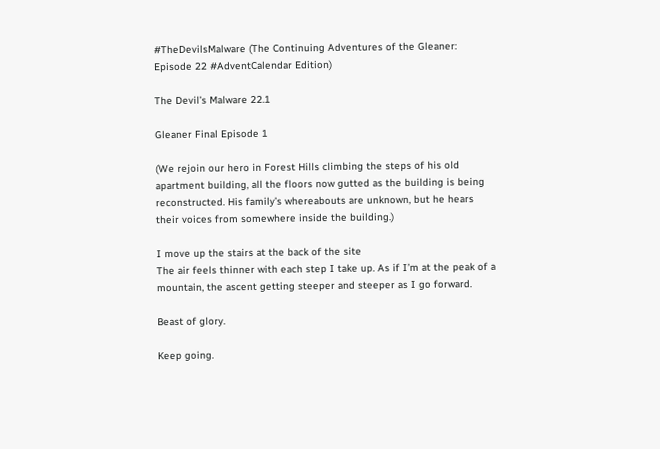#TheDevilsMalware (The Continuing Adventures of the Gleaner: Episode 22 #AdventCalendar Edition)

The Devil’s Malware 22.1

Gleaner Final Episode 1

(We rejoin our hero in Forest Hills climbing the steps of his old apartment building, all the floors now gutted as the building is being reconstructed. His family’s whereabouts are unknown, but he hears their voices from somewhere inside the building.)

I move up the stairs at the back of the site
The air feels thinner with each step I take up. As if I’m at the peak of a mountain, the ascent getting steeper and steeper as I go forward.

Beast of glory.

Keep going.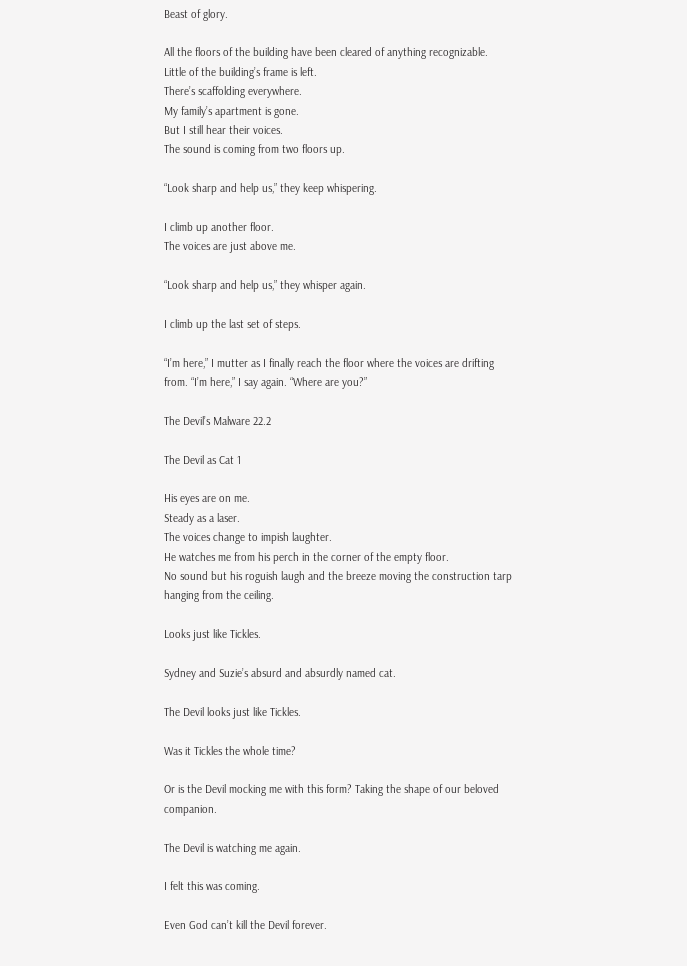Beast of glory.

All the floors of the building have been cleared of anything recognizable.
Little of the building’s frame is left.
There’s scaffolding everywhere.
My family’s apartment is gone.
But I still hear their voices.
The sound is coming from two floors up.

“Look sharp and help us,” they keep whispering.

I climb up another floor.
The voices are just above me.

“Look sharp and help us,” they whisper again.

I climb up the last set of steps.

“I’m here,” I mutter as I finally reach the floor where the voices are drifting from. “I’m here,” I say again. “Where are you?”

The Devil’s Malware 22.2

The Devil as Cat 1

His eyes are on me.
Steady as a laser.
The voices change to impish laughter.
He watches me from his perch in the corner of the empty floor.
No sound but his roguish laugh and the breeze moving the construction tarp hanging from the ceiling.

Looks just like Tickles.

Sydney and Suzie’s absurd and absurdly named cat.

The Devil looks just like Tickles.

Was it Tickles the whole time?

Or is the Devil mocking me with this form? Taking the shape of our beloved companion.

The Devil is watching me again.

I felt this was coming.

Even God can’t kill the Devil forever.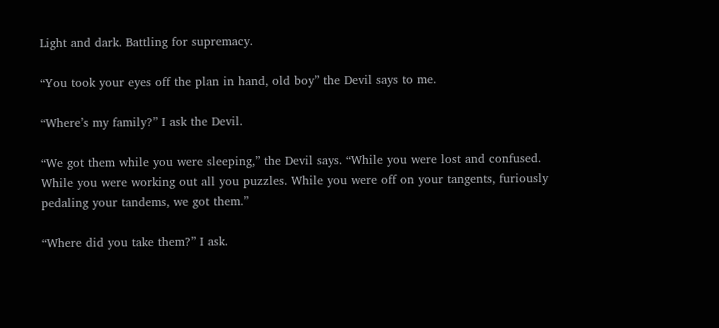Light and dark. Battling for supremacy.

“You took your eyes off the plan in hand, old boy” the Devil says to me.

“Where’s my family?” I ask the Devil.

“We got them while you were sleeping,” the Devil says. “While you were lost and confused. While you were working out all you puzzles. While you were off on your tangents, furiously pedaling your tandems, we got them.”

“Where did you take them?” I ask.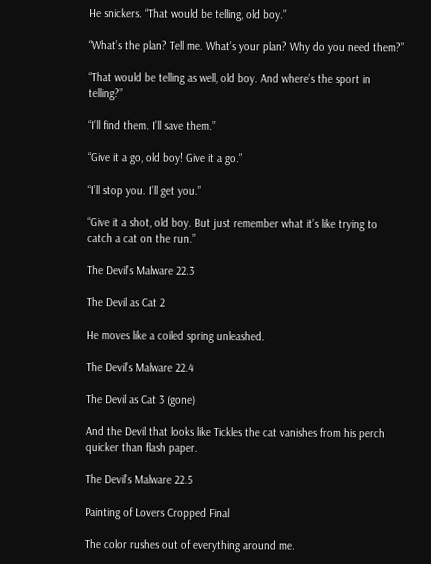He snickers. “That would be telling, old boy.”

“What’s the plan? Tell me. What’s your plan? Why do you need them?”

“That would be telling as well, old boy. And where’s the sport in telling?”

“I’ll find them. I’ll save them.”

“Give it a go, old boy! Give it a go.”

“I’ll stop you. I’ll get you.”

“Give it a shot, old boy. But just remember what it’s like trying to catch a cat on the run.”

The Devil’s Malware 22.3

The Devil as Cat 2

He moves like a coiled spring unleashed.

The Devil’s Malware 22.4

The Devil as Cat 3 (gone)

And the Devil that looks like Tickles the cat vanishes from his perch quicker than flash paper.

The Devil’s Malware 22.5

Painting of Lovers Cropped Final

The color rushes out of everything around me.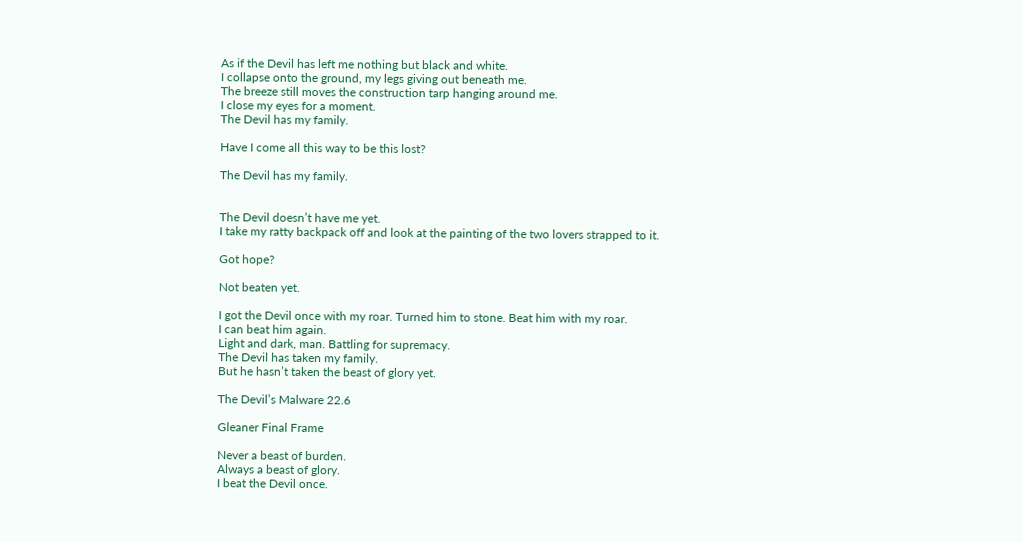As if the Devil has left me nothing but black and white.
I collapse onto the ground, my legs giving out beneath me.
The breeze still moves the construction tarp hanging around me.
I close my eyes for a moment.
The Devil has my family.

Have I come all this way to be this lost?

The Devil has my family.


The Devil doesn’t have me yet.
I take my ratty backpack off and look at the painting of the two lovers strapped to it.

Got hope?

Not beaten yet.

I got the Devil once with my roar. Turned him to stone. Beat him with my roar.
I can beat him again.
Light and dark, man. Battling for supremacy.
The Devil has taken my family.
But he hasn’t taken the beast of glory yet.

The Devil’s Malware 22.6

Gleaner Final Frame

Never a beast of burden.
Always a beast of glory.
I beat the Devil once.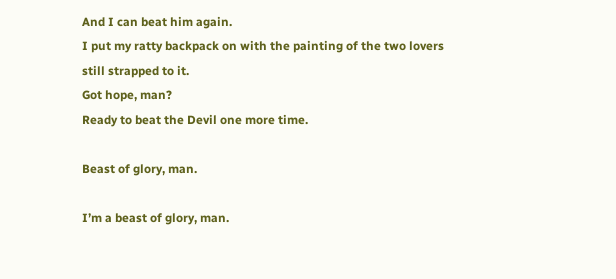And I can beat him again.
I put my ratty backpack on with the painting of the two lovers still strapped to it.
Got hope, man?
Ready to beat the Devil one more time.

Beast of glory, man.

I’m a beast of glory, man.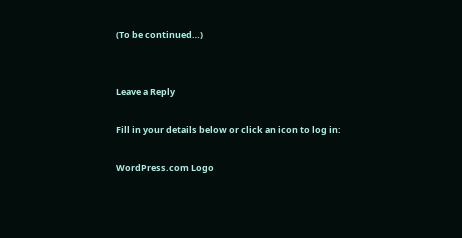(To be continued…)


Leave a Reply

Fill in your details below or click an icon to log in:

WordPress.com Logo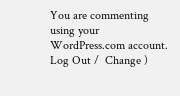You are commenting using your WordPress.com account. Log Out /  Change )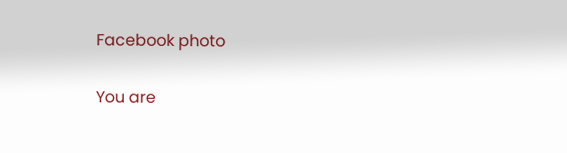Facebook photo

You are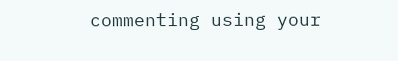commenting using your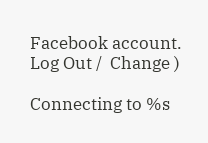Facebook account. Log Out /  Change )

Connecting to %s